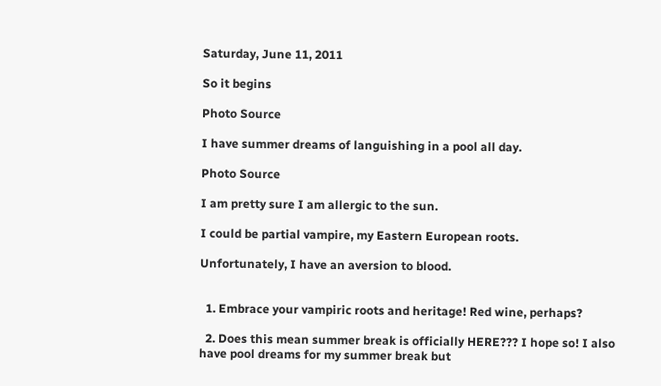Saturday, June 11, 2011

So it begins

Photo Source

I have summer dreams of languishing in a pool all day.

Photo Source

I am pretty sure I am allergic to the sun.

I could be partial vampire, my Eastern European roots.

Unfortunately, I have an aversion to blood.


  1. Embrace your vampiric roots and heritage! Red wine, perhaps?

  2. Does this mean summer break is officially HERE??? I hope so! I also have pool dreams for my summer break but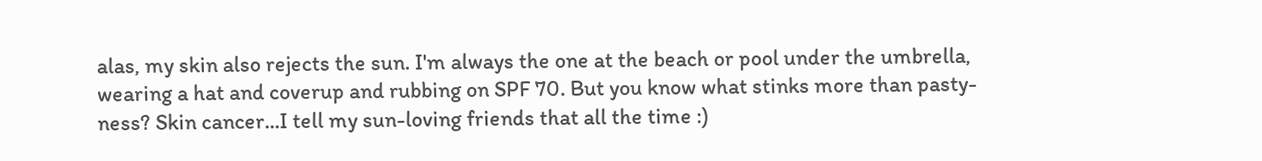alas, my skin also rejects the sun. I'm always the one at the beach or pool under the umbrella, wearing a hat and coverup and rubbing on SPF 70. But you know what stinks more than pasty-ness? Skin cancer...I tell my sun-loving friends that all the time :)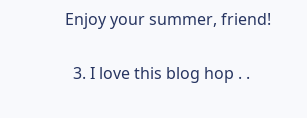Enjoy your summer, friend!


  3. I love this blog hop . .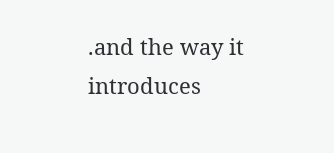.and the way it introduces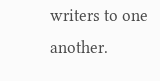writers to one another.